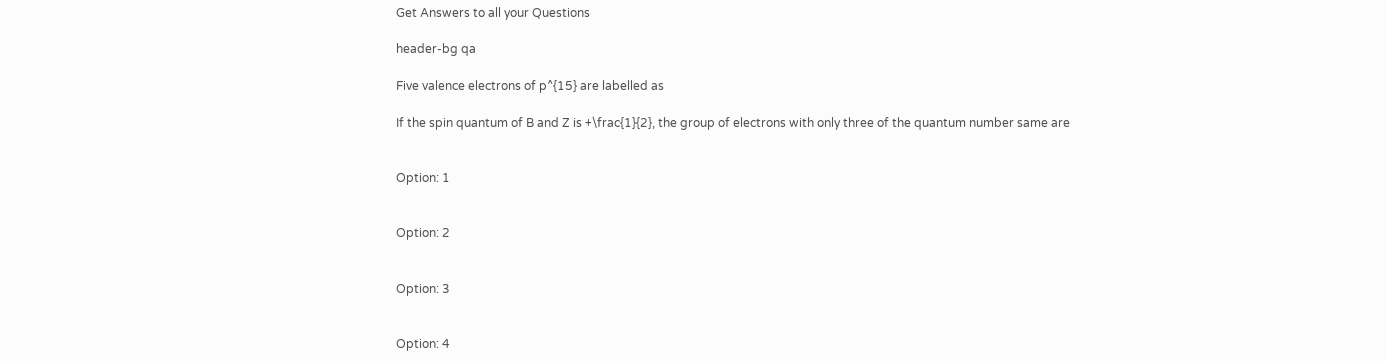Get Answers to all your Questions

header-bg qa

Five valence electrons of p^{15} are labelled as

If the spin quantum of B and Z is +\frac{1}{2}, the group of electrons with only three of the quantum number same are


Option: 1


Option: 2


Option: 3


Option: 4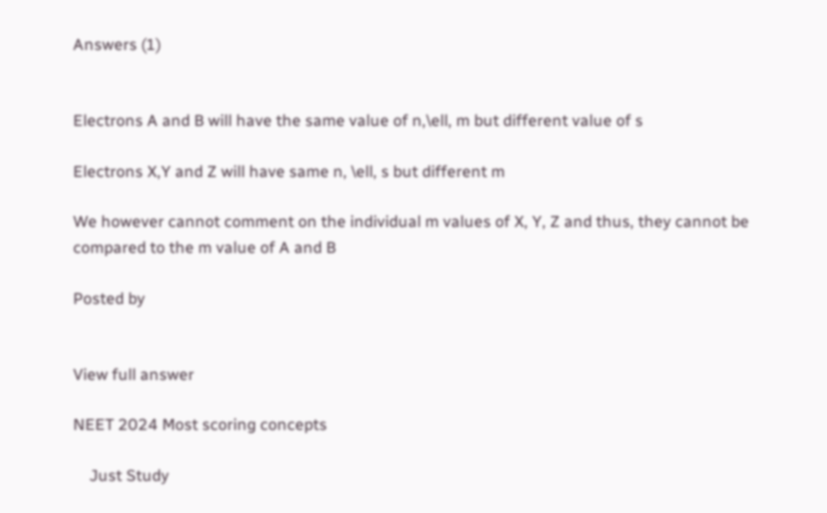Answers (1)


Electrons A and B will have the same value of n,\ell, m but different value of s

Electrons X,Y and Z will have same n, \ell, s but different m

We however cannot comment on the individual m values of X, Y, Z and thus, they cannot be compared to the m value of A and B

Posted by


View full answer

NEET 2024 Most scoring concepts

    Just Study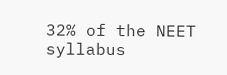32% of the NEET syllabus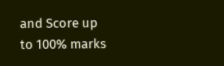and Score up to 100% marks